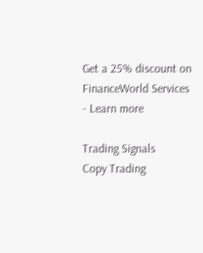Get a 25% discount on FinanceWorld Services - Learn more

Trading Signals             Copy Trading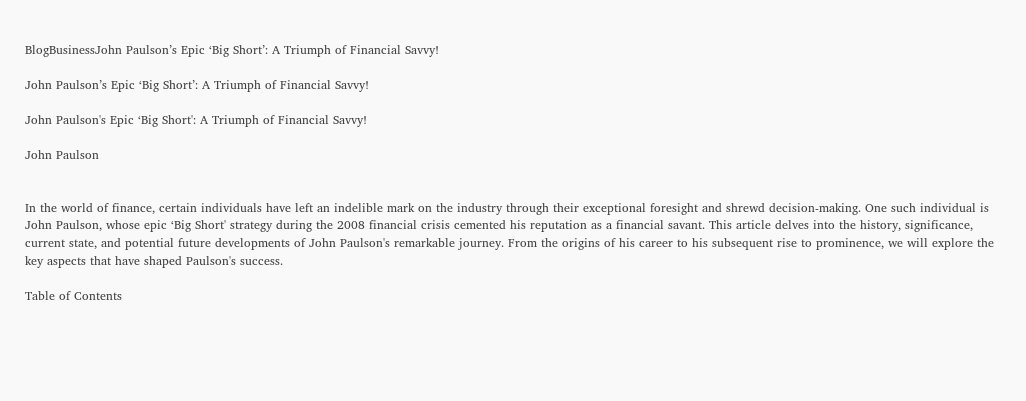BlogBusinessJohn Paulson’s Epic ‘Big Short’: A Triumph of Financial Savvy!

John Paulson’s Epic ‘Big Short’: A Triumph of Financial Savvy!

John Paulson's Epic ‘Big Short': A Triumph of Financial Savvy!

John Paulson


In the world of finance, certain individuals have left an indelible mark on the industry through their exceptional foresight and shrewd decision-making. One such individual is John Paulson, whose epic ‘Big Short' strategy during the 2008 financial crisis cemented his reputation as a financial savant. This article delves into the history, significance, current state, and potential future developments of John Paulson's remarkable journey. From the origins of his career to his subsequent rise to prominence, we will explore the key aspects that have shaped Paulson's success.

Table of Contents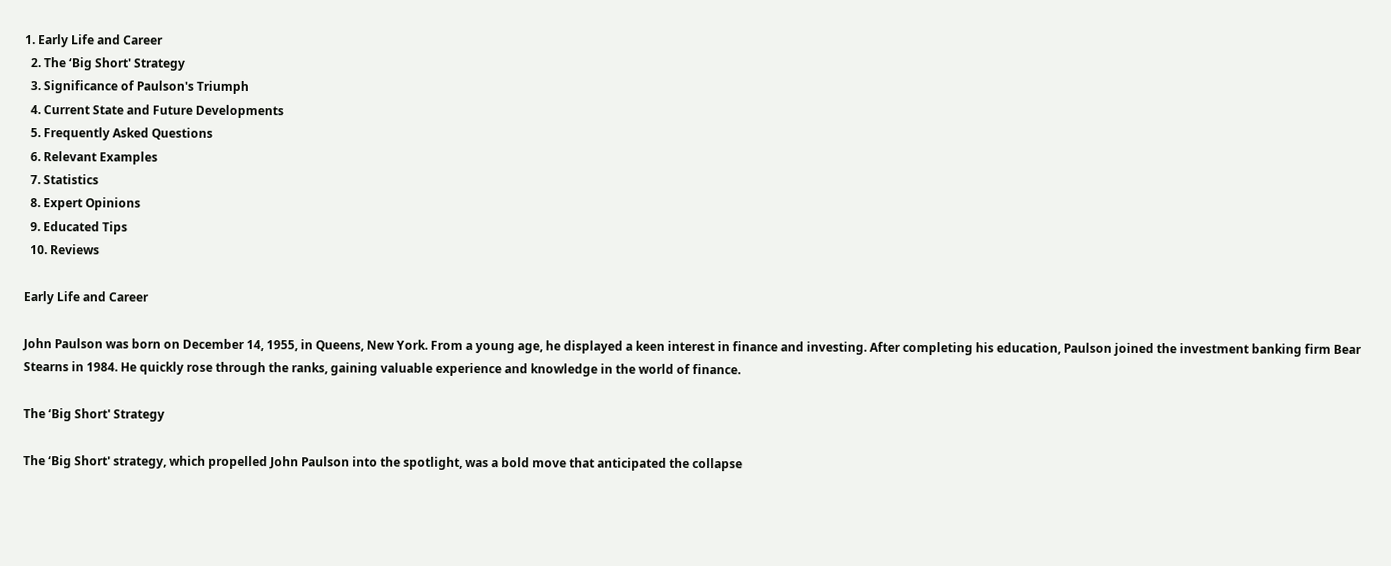1. Early Life and Career
  2. The ‘Big Short' Strategy
  3. Significance of Paulson's Triumph
  4. Current State and Future Developments
  5. Frequently Asked Questions
  6. Relevant Examples
  7. Statistics
  8. Expert Opinions
  9. Educated Tips
  10. Reviews

Early Life and Career

John Paulson was born on December 14, 1955, in Queens, New York. From a young age, he displayed a keen interest in finance and investing. After completing his education, Paulson joined the investment banking firm Bear Stearns in 1984. He quickly rose through the ranks, gaining valuable experience and knowledge in the world of finance.

The ‘Big Short' Strategy

The ‘Big Short' strategy, which propelled John Paulson into the spotlight, was a bold move that anticipated the collapse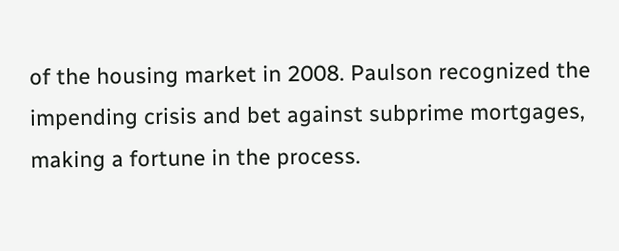of the housing market in 2008. Paulson recognized the impending crisis and bet against subprime mortgages, making a fortune in the process.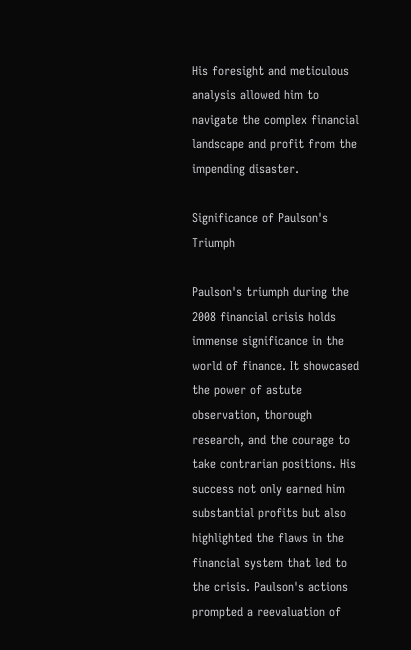His foresight and meticulous analysis allowed him to navigate the complex financial landscape and profit from the impending disaster.

Significance of Paulson's Triumph

Paulson's triumph during the 2008 financial crisis holds immense significance in the world of finance. It showcased the power of astute observation, thorough research, and the courage to take contrarian positions. His success not only earned him substantial profits but also highlighted the flaws in the financial system that led to the crisis. Paulson's actions prompted a reevaluation of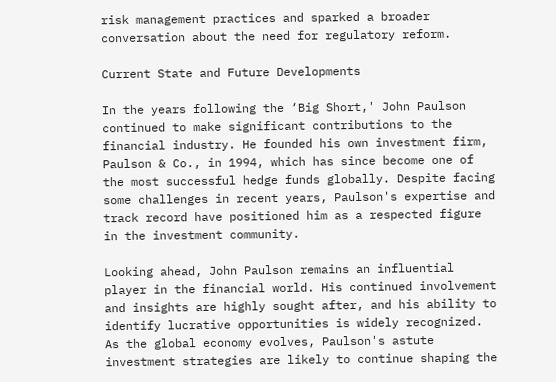risk management practices and sparked a broader conversation about the need for regulatory reform.

Current State and Future Developments

In the years following the ‘Big Short,' John Paulson continued to make significant contributions to the financial industry. He founded his own investment firm, Paulson & Co., in 1994, which has since become one of the most successful hedge funds globally. Despite facing some challenges in recent years, Paulson's expertise and track record have positioned him as a respected figure in the investment community.

Looking ahead, John Paulson remains an influential player in the financial world. His continued involvement and insights are highly sought after, and his ability to identify lucrative opportunities is widely recognized. As the global economy evolves, Paulson's astute investment strategies are likely to continue shaping the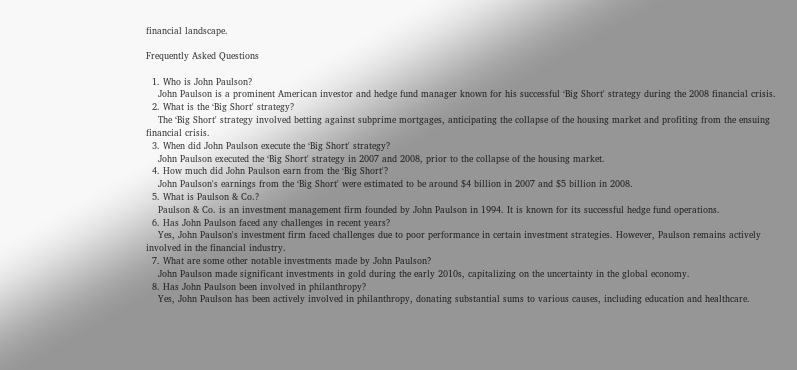financial landscape.

Frequently Asked Questions

  1. Who is John Paulson?
    John Paulson is a prominent American investor and hedge fund manager known for his successful ‘Big Short' strategy during the 2008 financial crisis.
  2. What is the ‘Big Short' strategy?
    The ‘Big Short' strategy involved betting against subprime mortgages, anticipating the collapse of the housing market and profiting from the ensuing financial crisis.
  3. When did John Paulson execute the ‘Big Short' strategy?
    John Paulson executed the ‘Big Short' strategy in 2007 and 2008, prior to the collapse of the housing market.
  4. How much did John Paulson earn from the ‘Big Short'?
    John Paulson's earnings from the ‘Big Short' were estimated to be around $4 billion in 2007 and $5 billion in 2008.
  5. What is Paulson & Co.?
    Paulson & Co. is an investment management firm founded by John Paulson in 1994. It is known for its successful hedge fund operations.
  6. Has John Paulson faced any challenges in recent years?
    Yes, John Paulson's investment firm faced challenges due to poor performance in certain investment strategies. However, Paulson remains actively involved in the financial industry.
  7. What are some other notable investments made by John Paulson?
    John Paulson made significant investments in gold during the early 2010s, capitalizing on the uncertainty in the global economy.
  8. Has John Paulson been involved in philanthropy?
    Yes, John Paulson has been actively involved in philanthropy, donating substantial sums to various causes, including education and healthcare.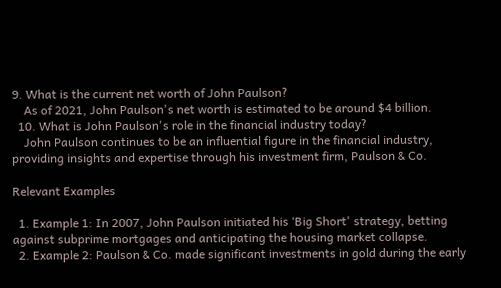9. What is the current net worth of John Paulson?
    As of 2021, John Paulson's net worth is estimated to be around $4 billion.
  10. What is John Paulson's role in the financial industry today?
    John Paulson continues to be an influential figure in the financial industry, providing insights and expertise through his investment firm, Paulson & Co.

Relevant Examples

  1. Example 1: In 2007, John Paulson initiated his ‘Big Short' strategy, betting against subprime mortgages and anticipating the housing market collapse.
  2. Example 2: Paulson & Co. made significant investments in gold during the early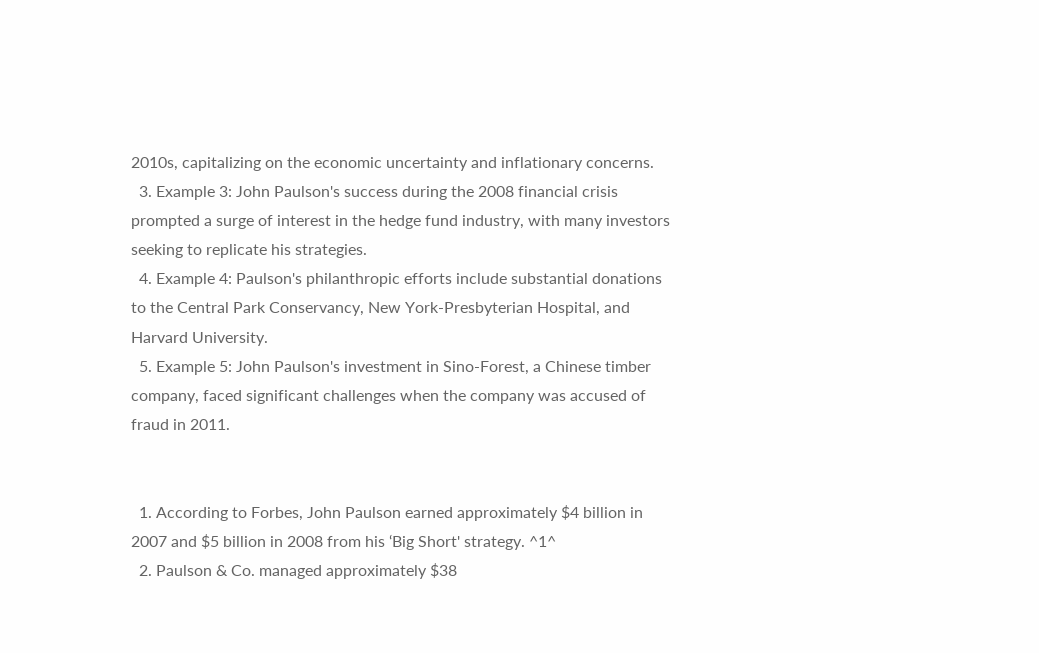2010s, capitalizing on the economic uncertainty and inflationary concerns.
  3. Example 3: John Paulson's success during the 2008 financial crisis prompted a surge of interest in the hedge fund industry, with many investors seeking to replicate his strategies.
  4. Example 4: Paulson's philanthropic efforts include substantial donations to the Central Park Conservancy, New York-Presbyterian Hospital, and Harvard University.
  5. Example 5: John Paulson's investment in Sino-Forest, a Chinese timber company, faced significant challenges when the company was accused of fraud in 2011.


  1. According to Forbes, John Paulson earned approximately $4 billion in 2007 and $5 billion in 2008 from his ‘Big Short' strategy. ^1^
  2. Paulson & Co. managed approximately $38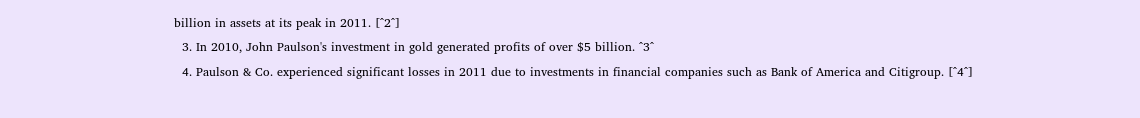billion in assets at its peak in 2011. [^2^]
  3. In 2010, John Paulson's investment in gold generated profits of over $5 billion. ^3^
  4. Paulson & Co. experienced significant losses in 2011 due to investments in financial companies such as Bank of America and Citigroup. [^4^]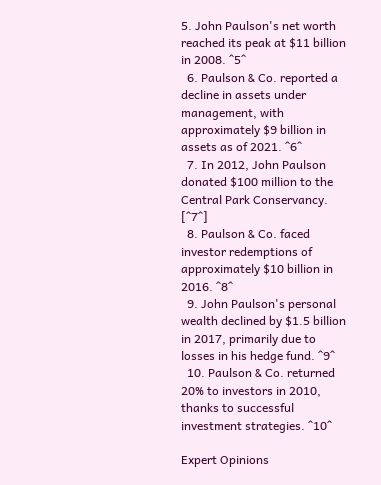5. John Paulson's net worth reached its peak at $11 billion in 2008. ^5^
  6. Paulson & Co. reported a decline in assets under management, with approximately $9 billion in assets as of 2021. ^6^
  7. In 2012, John Paulson donated $100 million to the Central Park Conservancy. [^7^]
  8. Paulson & Co. faced investor redemptions of approximately $10 billion in 2016. ^8^
  9. John Paulson's personal wealth declined by $1.5 billion in 2017, primarily due to losses in his hedge fund. ^9^
  10. Paulson & Co. returned 20% to investors in 2010, thanks to successful investment strategies. ^10^

Expert Opinions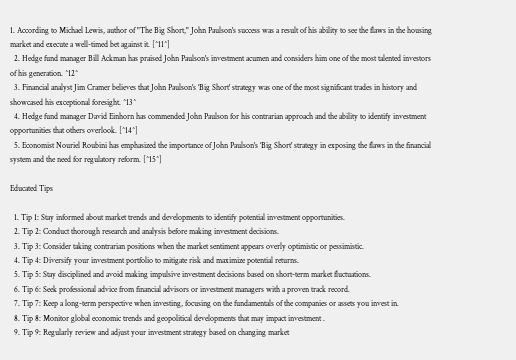1. According to Michael Lewis, author of "The Big Short," John Paulson's success was a result of his ability to see the flaws in the housing market and execute a well-timed bet against it. [^11^]
  2. Hedge fund manager Bill Ackman has praised John Paulson's investment acumen and considers him one of the most talented investors of his generation. ^12^
  3. Financial analyst Jim Cramer believes that John Paulson's ‘Big Short' strategy was one of the most significant trades in history and showcased his exceptional foresight. ^13^
  4. Hedge fund manager David Einhorn has commended John Paulson for his contrarian approach and the ability to identify investment opportunities that others overlook. [^14^]
  5. Economist Nouriel Roubini has emphasized the importance of John Paulson's ‘Big Short' strategy in exposing the flaws in the financial system and the need for regulatory reform. [^15^]

Educated Tips

  1. Tip 1: Stay informed about market trends and developments to identify potential investment opportunities.
  2. Tip 2: Conduct thorough research and analysis before making investment decisions.
  3. Tip 3: Consider taking contrarian positions when the market sentiment appears overly optimistic or pessimistic.
  4. Tip 4: Diversify your investment portfolio to mitigate risk and maximize potential returns.
  5. Tip 5: Stay disciplined and avoid making impulsive investment decisions based on short-term market fluctuations.
  6. Tip 6: Seek professional advice from financial advisors or investment managers with a proven track record.
  7. Tip 7: Keep a long-term perspective when investing, focusing on the fundamentals of the companies or assets you invest in.
  8. Tip 8: Monitor global economic trends and geopolitical developments that may impact investment .
  9. Tip 9: Regularly review and adjust your investment strategy based on changing market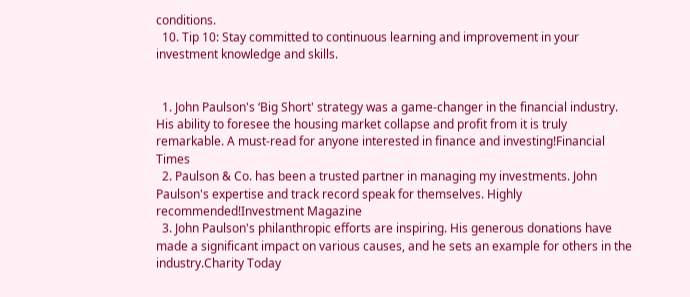conditions.
  10. Tip 10: Stay committed to continuous learning and improvement in your investment knowledge and skills.


  1. John Paulson's ‘Big Short' strategy was a game-changer in the financial industry. His ability to foresee the housing market collapse and profit from it is truly remarkable. A must-read for anyone interested in finance and investing!Financial Times
  2. Paulson & Co. has been a trusted partner in managing my investments. John Paulson's expertise and track record speak for themselves. Highly recommended!Investment Magazine
  3. John Paulson's philanthropic efforts are inspiring. His generous donations have made a significant impact on various causes, and he sets an example for others in the industry.Charity Today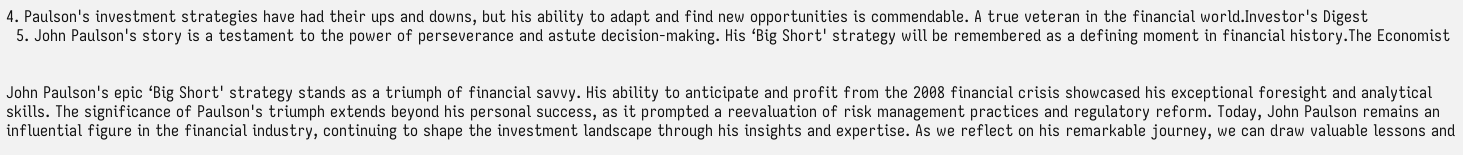4. Paulson's investment strategies have had their ups and downs, but his ability to adapt and find new opportunities is commendable. A true veteran in the financial world.Investor's Digest
  5. John Paulson's story is a testament to the power of perseverance and astute decision-making. His ‘Big Short' strategy will be remembered as a defining moment in financial history.The Economist


John Paulson's epic ‘Big Short' strategy stands as a triumph of financial savvy. His ability to anticipate and profit from the 2008 financial crisis showcased his exceptional foresight and analytical skills. The significance of Paulson's triumph extends beyond his personal success, as it prompted a reevaluation of risk management practices and regulatory reform. Today, John Paulson remains an influential figure in the financial industry, continuing to shape the investment landscape through his insights and expertise. As we reflect on his remarkable journey, we can draw valuable lessons and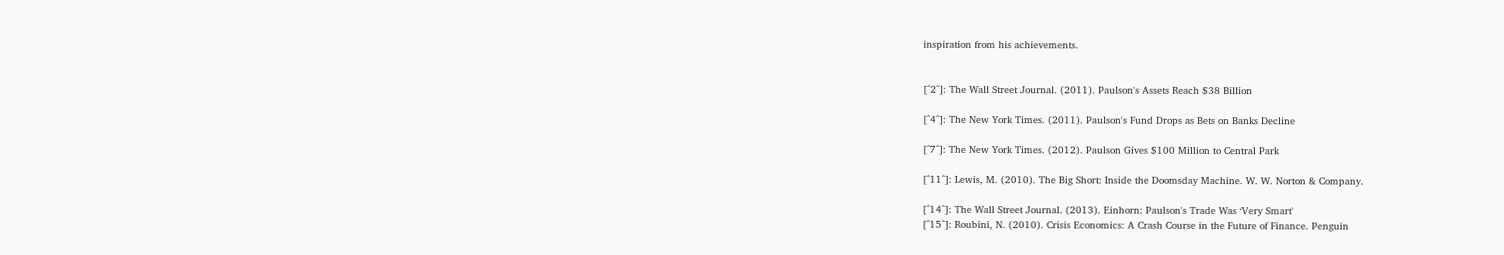inspiration from his achievements.


[^2^]: The Wall Street Journal. (2011). Paulson's Assets Reach $38 Billion

[^4^]: The New York Times. (2011). Paulson's Fund Drops as Bets on Banks Decline

[^7^]: The New York Times. (2012). Paulson Gives $100 Million to Central Park

[^11^]: Lewis, M. (2010). The Big Short: Inside the Doomsday Machine. W. W. Norton & Company.

[^14^]: The Wall Street Journal. (2013). Einhorn: Paulson's Trade Was ‘Very Smart'
[^15^]: Roubini, N. (2010). Crisis Economics: A Crash Course in the Future of Finance. Penguin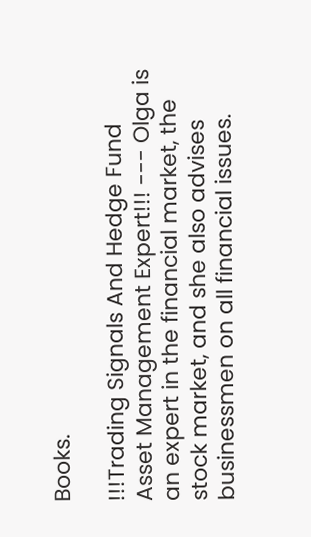Books.

!!!Trading Signals And Hedge Fund Asset Management Expert!!! --- Olga is an expert in the financial market, the stock market, and she also advises businessmen on all financial issues.